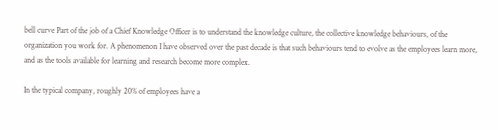bell curve Part of the job of a Chief Knowledge Officer is to understand the knowledge culture, the collective knowledge behaviours, of the organization you work for. A phenomenon I have observed over the past decade is that such behaviours tend to evolve as the employees learn more, and as the tools available for learning and research become more complex.

In the typical company, roughly 20% of employees have a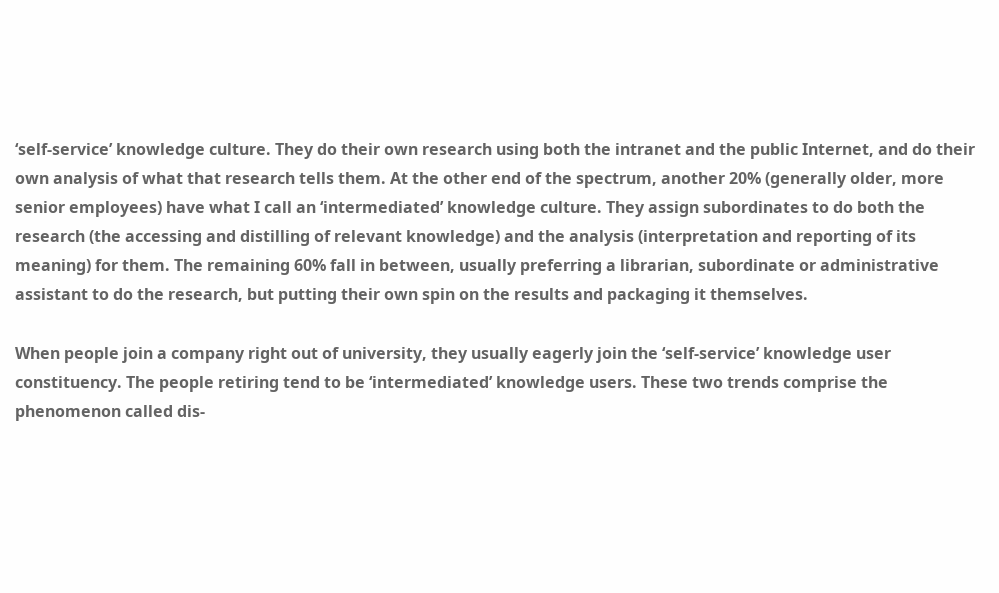‘self-service’ knowledge culture. They do their own research using both the intranet and the public Internet, and do their own analysis of what that research tells them. At the other end of the spectrum, another 20% (generally older, more senior employees) have what I call an ‘intermediated’ knowledge culture. They assign subordinates to do both the research (the accessing and distilling of relevant knowledge) and the analysis (interpretation and reporting of its meaning) for them. The remaining 60% fall in between, usually preferring a librarian, subordinate or administrative assistant to do the research, but putting their own spin on the results and packaging it themselves.

When people join a company right out of university, they usually eagerly join the ‘self-service’ knowledge user constituency. The people retiring tend to be ‘intermediated’ knowledge users. These two trends comprise the phenomenon called dis-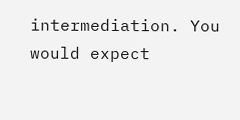intermediation. You would expect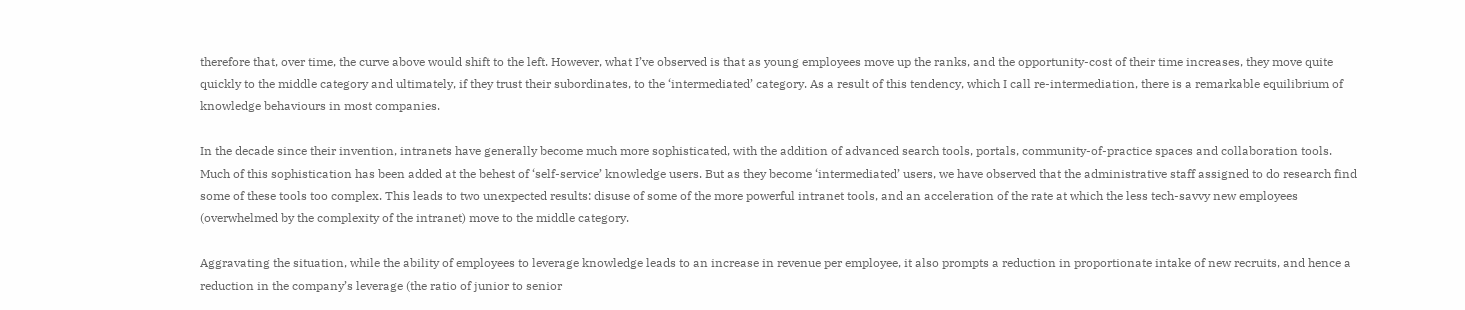therefore that, over time, the curve above would shift to the left. However, what I’ve observed is that as young employees move up the ranks, and the opportunity-cost of their time increases, they move quite quickly to the middle category and ultimately, if they trust their subordinates, to the ‘intermediated’ category. As a result of this tendency, which I call re-intermediation, there is a remarkable equilibrium of knowledge behaviours in most companies.

In the decade since their invention, intranets have generally become much more sophisticated, with the addition of advanced search tools, portals, community-of-practice spaces and collaboration tools. Much of this sophistication has been added at the behest of ‘self-service’ knowledge users. But as they become ‘intermediated’ users, we have observed that the administrative staff assigned to do research find some of these tools too complex. This leads to two unexpected results: disuse of some of the more powerful intranet tools, and an acceleration of the rate at which the less tech-savvy new employees (overwhelmed by the complexity of the intranet) move to the middle category.

Aggravating the situation, while the ability of employees to leverage knowledge leads to an increase in revenue per employee, it also prompts a reduction in proportionate intake of new recruits, and hence a reduction in the company’s leverage (the ratio of junior to senior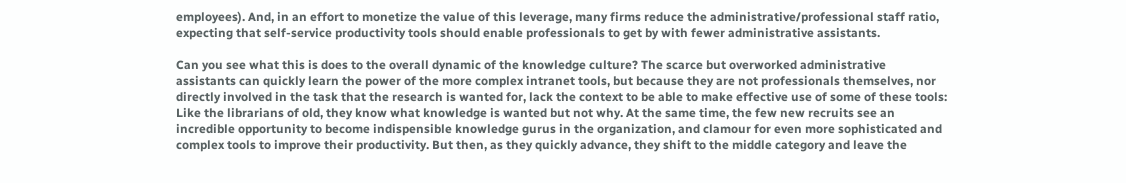employees). And, in an effort to monetize the value of this leverage, many firms reduce the administrative/professional staff ratio, expecting that self-service productivity tools should enable professionals to get by with fewer administrative assistants.

Can you see what this is does to the overall dynamic of the knowledge culture? The scarce but overworked administrative assistants can quickly learn the power of the more complex intranet tools, but because they are not professionals themselves, nor directly involved in the task that the research is wanted for, lack the context to be able to make effective use of some of these tools: Like the librarians of old, they know what knowledge is wanted but not why. At the same time, the few new recruits see an incredible opportunity to become indispensible knowledge gurus in the organization, and clamour for even more sophisticated and complex tools to improve their productivity. But then, as they quickly advance, they shift to the middle category and leave the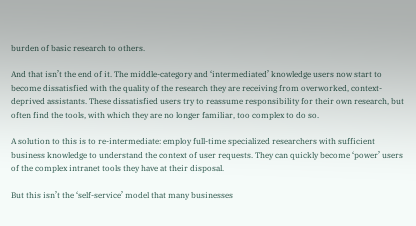burden of basic research to others.

And that isn’t the end of it. The middle-category and ‘intermediated’ knowledge users now start to become dissatisfied with the quality of the research they are receiving from overworked, context-deprived assistants. These dissatisfied users try to reassume responsibility for their own research, but often find the tools, with which they are no longer familiar, too complex to do so.

A solution to this is to re-intermediate: employ full-time specialized researchers with sufficient business knowledge to understand the context of user requests. They can quickly become ‘power’ users of the complex intranet tools they have at their disposal.

But this isn’t the ‘self-service’ model that many businesses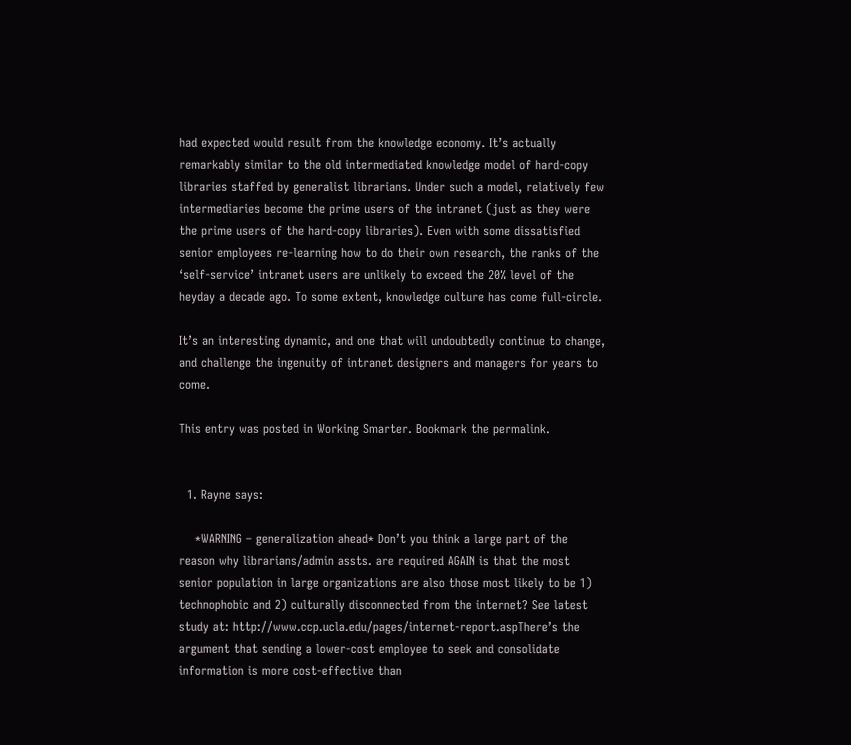had expected would result from the knowledge economy. It’s actually remarkably similar to the old intermediated knowledge model of hard-copy libraries staffed by generalist librarians. Under such a model, relatively few intermediaries become the prime users of the intranet (just as they were the prime users of the hard-copy libraries). Even with some dissatisfied senior employees re-learning how to do their own research, the ranks of the ‘self-service’ intranet users are unlikely to exceed the 20% level of the heyday a decade ago. To some extent, knowledge culture has come full-circle.

It’s an interesting dynamic, and one that will undoubtedly continue to change, and challenge the ingenuity of intranet designers and managers for years to come.

This entry was posted in Working Smarter. Bookmark the permalink.


  1. Rayne says:

    *WARNING – generalization ahead* Don’t you think a large part of the reason why librarians/admin assts. are required AGAIN is that the most senior population in large organizations are also those most likely to be 1) technophobic and 2) culturally disconnected from the internet? See latest study at: http://www.ccp.ucla.edu/pages/internet-report.aspThere’s the argument that sending a lower-cost employee to seek and consolidate information is more cost-effective than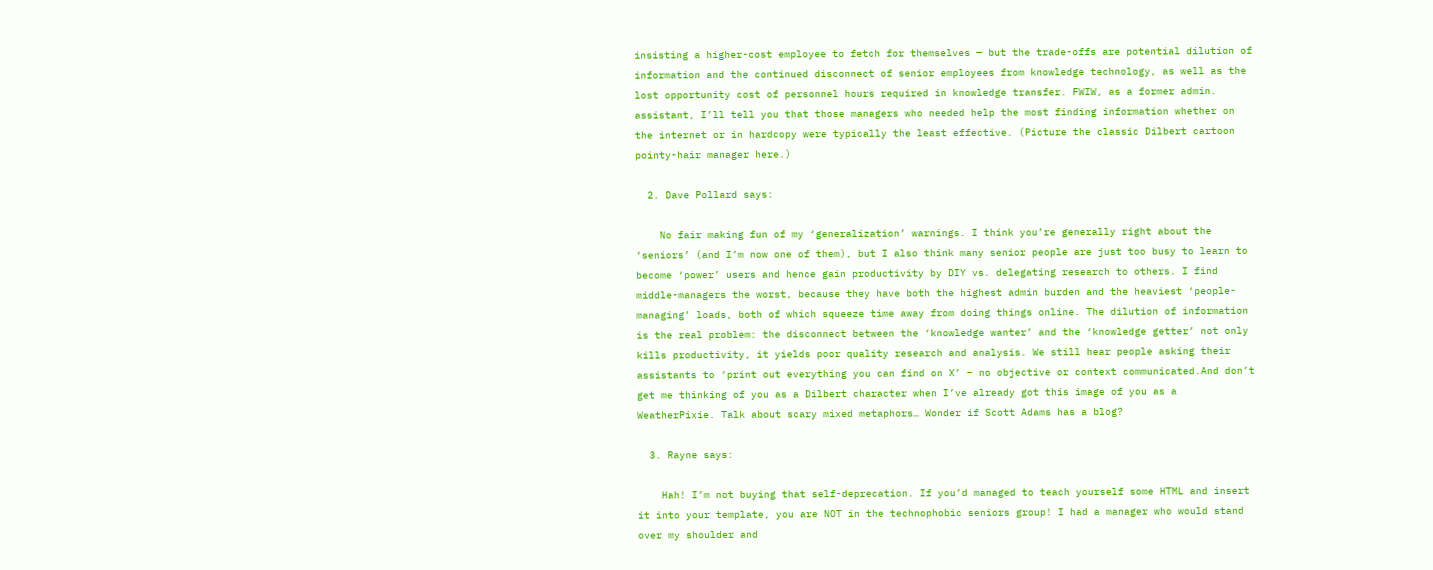insisting a higher-cost employee to fetch for themselves — but the trade-offs are potential dilution of information and the continued disconnect of senior employees from knowledge technology, as well as the lost opportunity cost of personnel hours required in knowledge transfer. FWIW, as a former admin. assistant, I’ll tell you that those managers who needed help the most finding information whether on the internet or in hardcopy were typically the least effective. (Picture the classic Dilbert cartoon pointy-hair manager here.)

  2. Dave Pollard says:

    No fair making fun of my ‘generalization’ warnings. I think you’re generally right about the ‘seniors’ (and I’m now one of them), but I also think many senior people are just too busy to learn to become ‘power’ users and hence gain productivity by DIY vs. delegating research to others. I find middle-managers the worst, because they have both the highest admin burden and the heaviest ‘people-managing’ loads, both of which squeeze time away from doing things online. The dilution of information is the real problem: the disconnect between the ‘knowledge wanter’ and the ‘knowledge getter’ not only kills productivity, it yields poor quality research and analysis. We still hear people asking their assistants to ‘print out everything you can find on X’ – no objective or context communicated.And don’t get me thinking of you as a Dilbert character when I’ve already got this image of you as a WeatherPixie. Talk about scary mixed metaphors… Wonder if Scott Adams has a blog?

  3. Rayne says:

    Hah! I’m not buying that self-deprecation. If you’d managed to teach yourself some HTML and insert it into your template, you are NOT in the technophobic seniors group! I had a manager who would stand over my shoulder and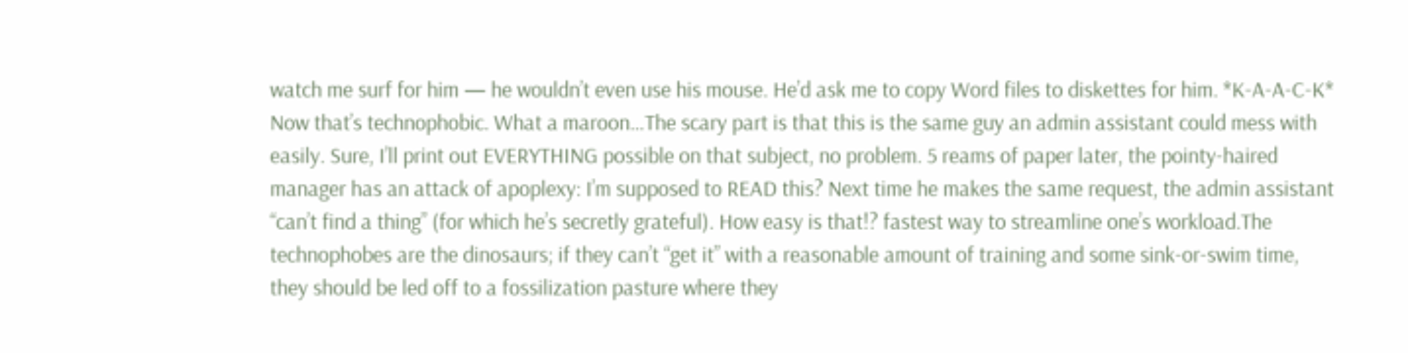watch me surf for him — he wouldn’t even use his mouse. He’d ask me to copy Word files to diskettes for him. *K-A-A-C-K* Now that’s technophobic. What a maroon…The scary part is that this is the same guy an admin assistant could mess with easily. Sure, I’ll print out EVERYTHING possible on that subject, no problem. 5 reams of paper later, the pointy-haired manager has an attack of apoplexy: I’m supposed to READ this? Next time he makes the same request, the admin assistant “can’t find a thing” (for which he’s secretly grateful). How easy is that!? fastest way to streamline one’s workload.The technophobes are the dinosaurs; if they can’t “get it” with a reasonable amount of training and some sink-or-swim time, they should be led off to a fossilization pasture where they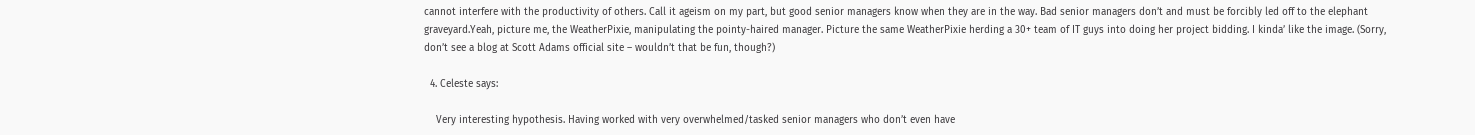cannot interfere with the productivity of others. Call it ageism on my part, but good senior managers know when they are in the way. Bad senior managers don’t and must be forcibly led off to the elephant graveyard.Yeah, picture me, the WeatherPixie, manipulating the pointy-haired manager. Picture the same WeatherPixie herding a 30+ team of IT guys into doing her project bidding. I kinda’ like the image. (Sorry, don’t see a blog at Scott Adams official site – wouldn’t that be fun, though?)

  4. Celeste says:

    Very interesting hypothesis. Having worked with very overwhelmed/tasked senior managers who don’t even have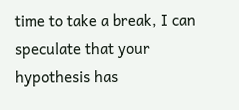time to take a break, I can speculate that your hypothesis has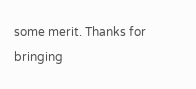some merit. Thanks for bringing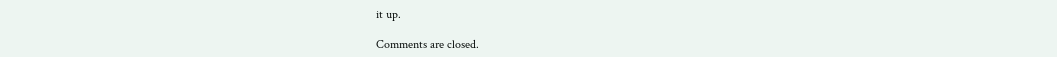it up.

Comments are closed.